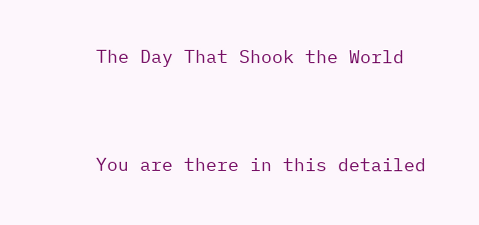The Day That Shook the World


You are there in this detailed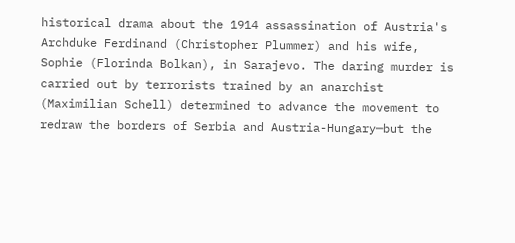historical drama about the 1914 assassination of Austria's Archduke Ferdinand (Christopher Plummer) and his wife, Sophie (Florinda Bolkan), in Sarajevo. The daring murder is carried out by terrorists trained by an anarchist (Maximilian Schell) determined to advance the movement to redraw the borders of Serbia and Austria-Hungary─but the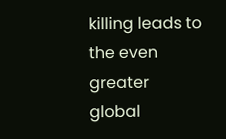killing leads to the even greater global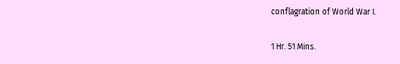conflagration of World War I.

1 Hr. 51 Mins.